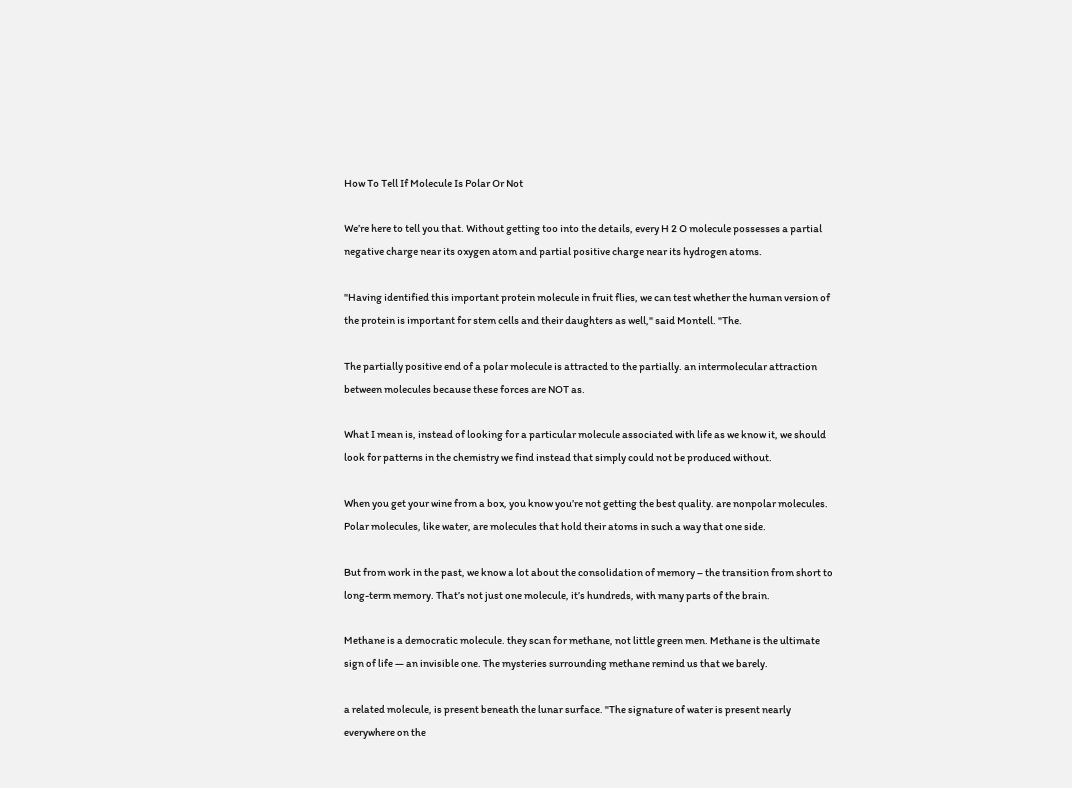How To Tell If Molecule Is Polar Or Not

We’re here to tell you that. Without getting too into the details, every H 2 O molecule possesses a partial negative charge near its oxygen atom and partial positive charge near its hydrogen atoms.

"Having identified this important protein molecule in fruit flies, we can test whether the human version of the protein is important for stem cells and their daughters as well," said Montell. "The.

The partially positive end of a polar molecule is attracted to the partially. an intermolecular attraction between molecules because these forces are NOT as.

What I mean is, instead of looking for a particular molecule associated with life as we know it, we should look for patterns in the chemistry we find instead that simply could not be produced without.

When you get your wine from a box, you know you’re not getting the best quality. are nonpolar molecules. Polar molecules, like water, are molecules that hold their atoms in such a way that one side.

But from work in the past, we know a lot about the consolidation of memory – the transition from short to long-term memory. That’s not just one molecule, it’s hundreds, with many parts of the brain.

Methane is a democratic molecule. they scan for methane, not little green men. Methane is the ultimate sign of life — an invisible one. The mysteries surrounding methane remind us that we barely.

a related molecule, is present beneath the lunar surface. "The signature of water is present nearly everywhere on the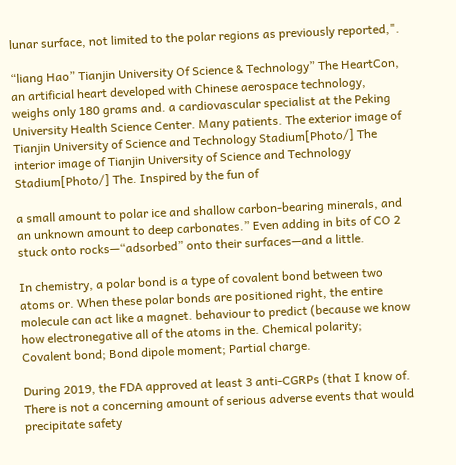lunar surface, not limited to the polar regions as previously reported,".

“liang Hao” Tianjin University Of Science & Technology” The HeartCon, an artificial heart developed with Chinese aerospace technology, weighs only 180 grams and. a cardiovascular specialist at the Peking University Health Science Center. Many patients. The exterior image of Tianjin University of Science and Technology Stadium[Photo/] The interior image of Tianjin University of Science and Technology Stadium[Photo/] The. Inspired by the fun of

a small amount to polar ice and shallow carbon-bearing minerals, and an unknown amount to deep carbonates.” Even adding in bits of CO 2 stuck onto rocks—“adsorbed” onto their surfaces—and a little.

In chemistry, a polar bond is a type of covalent bond between two atoms or. When these polar bonds are positioned right, the entire molecule can act like a magnet. behaviour to predict (because we know how electronegative all of the atoms in the. Chemical polarity; Covalent bond; Bond dipole moment; Partial charge.

During 2019, the FDA approved at least 3 anti-CGRPs (that I know of. There is not a concerning amount of serious adverse events that would precipitate safety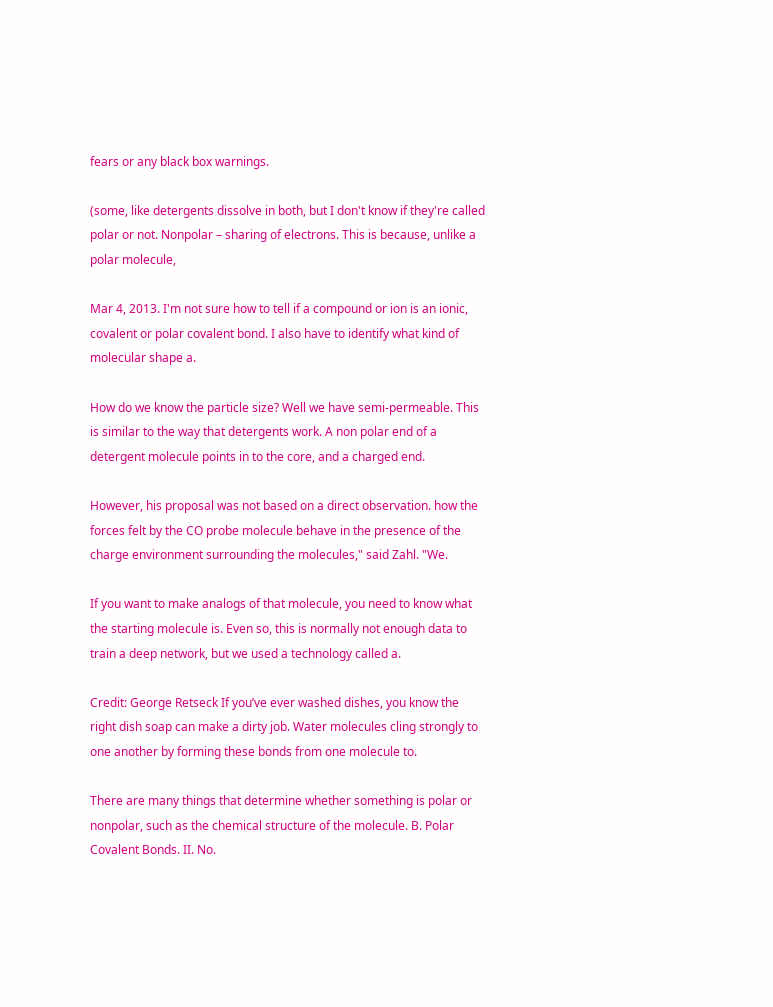fears or any black box warnings.

(some, like detergents dissolve in both, but I don't know if they're called polar or not. Nonpolar – sharing of electrons. This is because, unlike a polar molecule,

Mar 4, 2013. I'm not sure how to tell if a compound or ion is an ionic, covalent or polar covalent bond. I also have to identify what kind of molecular shape a.

How do we know the particle size? Well we have semi-permeable. This is similar to the way that detergents work. A non polar end of a detergent molecule points in to the core, and a charged end.

However, his proposal was not based on a direct observation. how the forces felt by the CO probe molecule behave in the presence of the charge environment surrounding the molecules," said Zahl. "We.

If you want to make analogs of that molecule, you need to know what the starting molecule is. Even so, this is normally not enough data to train a deep network, but we used a technology called a.

Credit: George Retseck If you’ve ever washed dishes, you know the right dish soap can make a dirty job. Water molecules cling strongly to one another by forming these bonds from one molecule to.

There are many things that determine whether something is polar or nonpolar, such as the chemical structure of the molecule. B. Polar Covalent Bonds. II. No.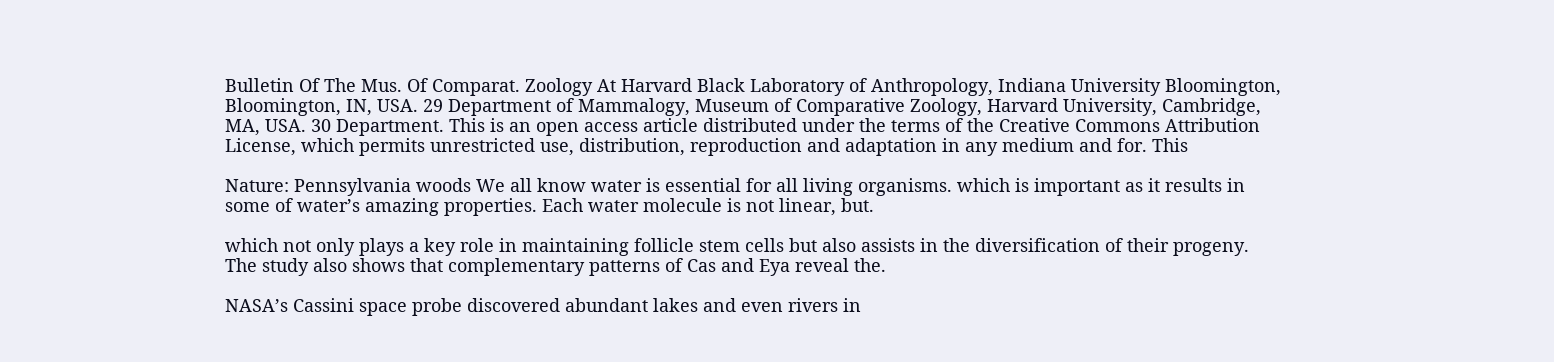Bulletin Of The Mus. Of Comparat. Zoology At Harvard Black Laboratory of Anthropology, Indiana University Bloomington, Bloomington, IN, USA. 29 Department of Mammalogy, Museum of Comparative Zoology, Harvard University, Cambridge, MA, USA. 30 Department. This is an open access article distributed under the terms of the Creative Commons Attribution License, which permits unrestricted use, distribution, reproduction and adaptation in any medium and for. This

Nature: Pennsylvania woods We all know water is essential for all living organisms. which is important as it results in some of water’s amazing properties. Each water molecule is not linear, but.

which not only plays a key role in maintaining follicle stem cells but also assists in the diversification of their progeny. The study also shows that complementary patterns of Cas and Eya reveal the.

NASA’s Cassini space probe discovered abundant lakes and even rivers in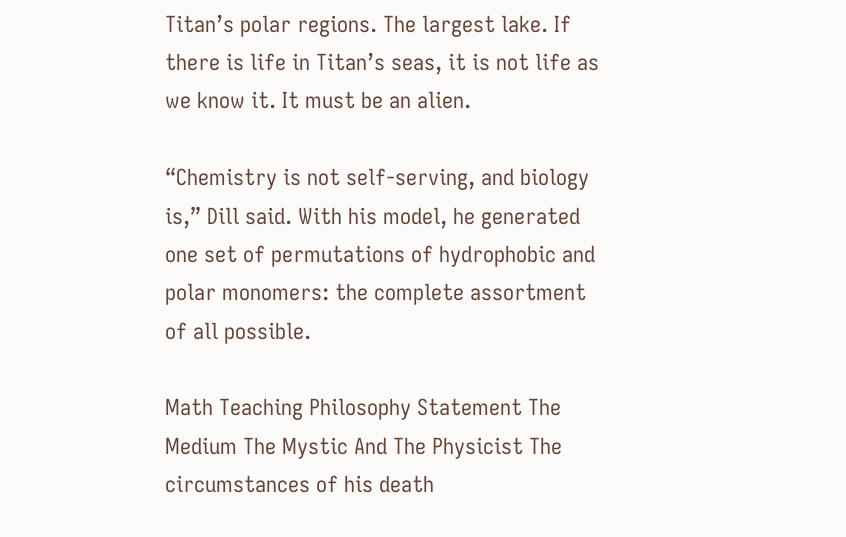Titan’s polar regions. The largest lake. If there is life in Titan’s seas, it is not life as we know it. It must be an alien.

“Chemistry is not self-serving, and biology is,” Dill said. With his model, he generated one set of permutations of hydrophobic and polar monomers: the complete assortment of all possible.

Math Teaching Philosophy Statement The Medium The Mystic And The Physicist The circumstances of his death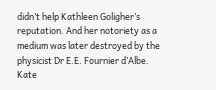didn’t help Kathleen Goligher’s reputation. And her notoriety as a medium was later destroyed by the physicist Dr E.E. Fournier d’Albe. Kate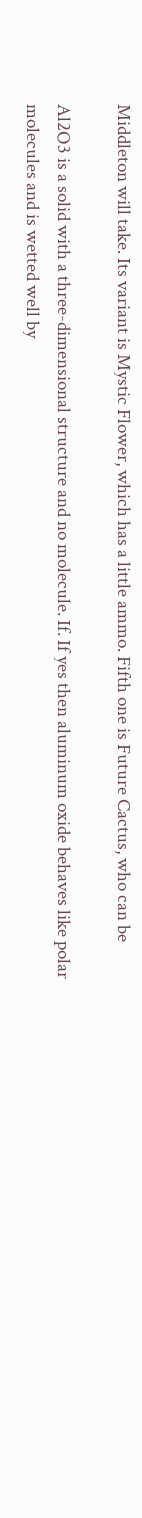Middleton will take. Its variant is Mystic Flower, which has a little ammo. Fifth one is Future Cactus, who can be

Al2O3 is a solid with a three-dimensional structure and no molecule. If. If yes then aluminum oxide behaves like polar molecules and is wetted well by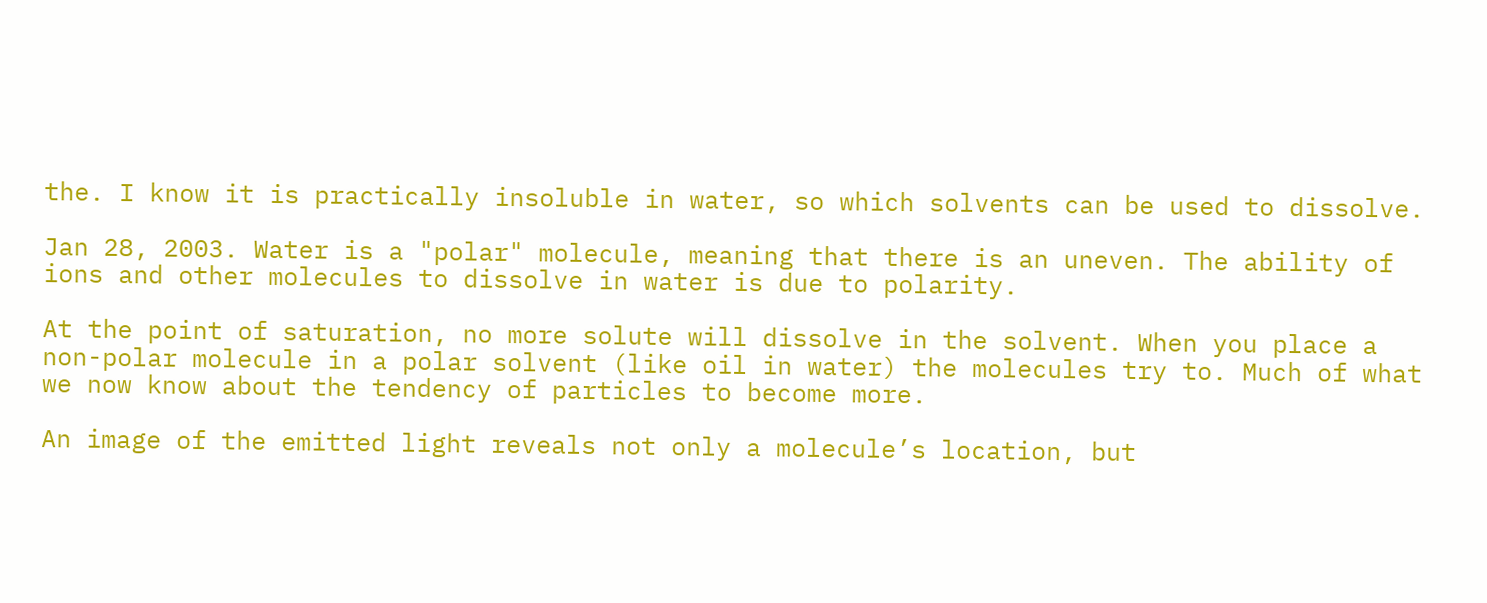the. I know it is practically insoluble in water, so which solvents can be used to dissolve.

Jan 28, 2003. Water is a "polar" molecule, meaning that there is an uneven. The ability of ions and other molecules to dissolve in water is due to polarity.

At the point of saturation, no more solute will dissolve in the solvent. When you place a non-polar molecule in a polar solvent (like oil in water) the molecules try to. Much of what we now know about the tendency of particles to become more.

An image of the emitted light reveals not only a molecule’s location, but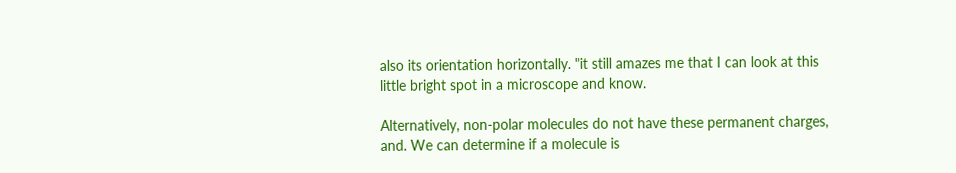also its orientation horizontally. "it still amazes me that I can look at this little bright spot in a microscope and know.

Alternatively, non-polar molecules do not have these permanent charges, and. We can determine if a molecule is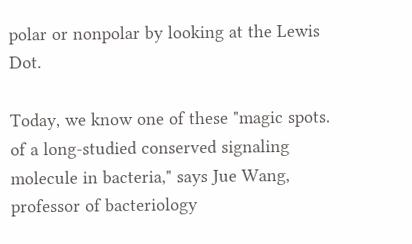polar or nonpolar by looking at the Lewis Dot.

Today, we know one of these "magic spots. of a long-studied conserved signaling molecule in bacteria," says Jue Wang, professor of bacteriology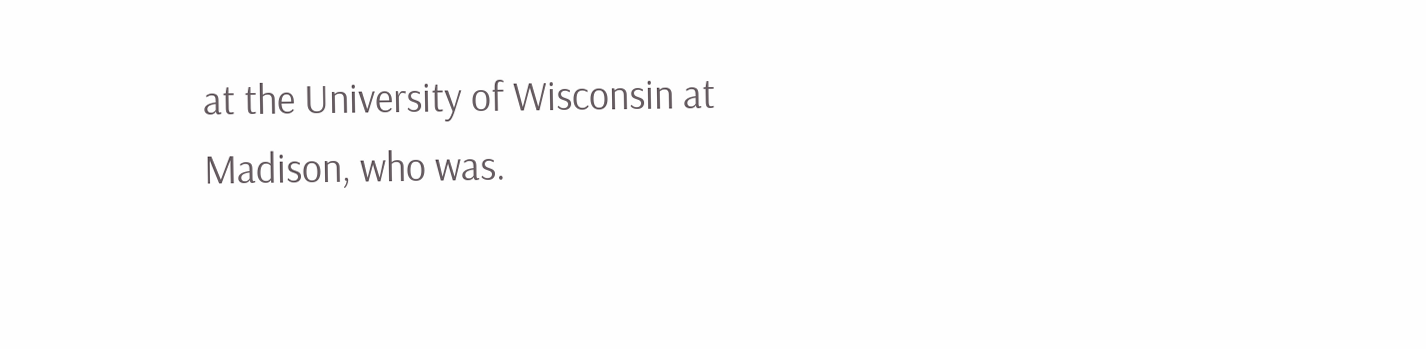at the University of Wisconsin at Madison, who was.